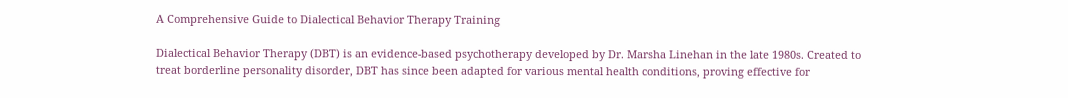A Comprehensive Guide to Dialectical Behavior Therapy Training

Dialectical Behavior Therapy (DBT) is an evidence-based psychotherapy developed by Dr. Marsha Linehan in the late 1980s. Created to treat borderline personality disorder, DBT has since been adapted for various mental health conditions, proving effective for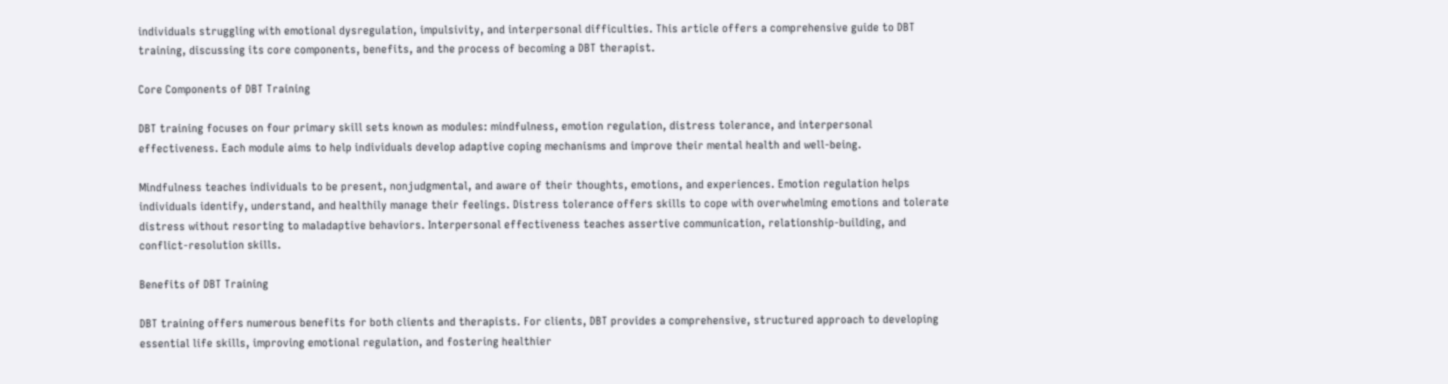individuals struggling with emotional dysregulation, impulsivity, and interpersonal difficulties. This article offers a comprehensive guide to DBT training, discussing its core components, benefits, and the process of becoming a DBT therapist.

Core Components of DBT Training

DBT training focuses on four primary skill sets known as modules: mindfulness, emotion regulation, distress tolerance, and interpersonal effectiveness. Each module aims to help individuals develop adaptive coping mechanisms and improve their mental health and well-being.

Mindfulness teaches individuals to be present, nonjudgmental, and aware of their thoughts, emotions, and experiences. Emotion regulation helps individuals identify, understand, and healthily manage their feelings. Distress tolerance offers skills to cope with overwhelming emotions and tolerate distress without resorting to maladaptive behaviors. Interpersonal effectiveness teaches assertive communication, relationship-building, and conflict-resolution skills.

Benefits of DBT Training

DBT training offers numerous benefits for both clients and therapists. For clients, DBT provides a comprehensive, structured approach to developing essential life skills, improving emotional regulation, and fostering healthier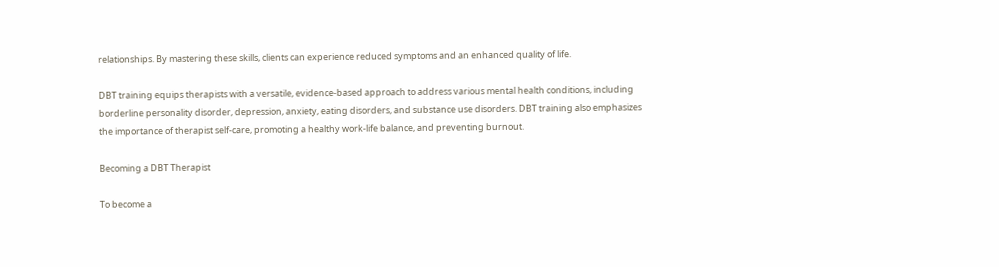relationships. By mastering these skills, clients can experience reduced symptoms and an enhanced quality of life.

DBT training equips therapists with a versatile, evidence-based approach to address various mental health conditions, including borderline personality disorder, depression, anxiety, eating disorders, and substance use disorders. DBT training also emphasizes the importance of therapist self-care, promoting a healthy work-life balance, and preventing burnout.

Becoming a DBT Therapist

To become a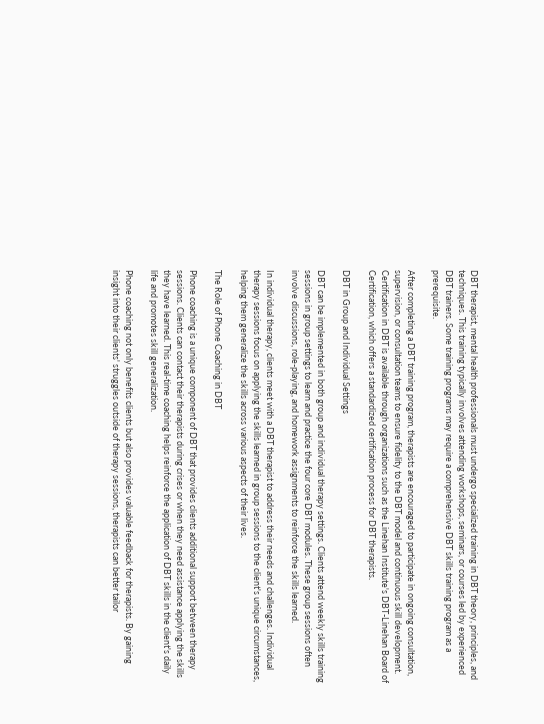DBT therapist, mental health professionals must undergo specialized training in DBT theory, principles, and techniques. This training typically involves attending workshops, seminars, or courses led by experienced DBT trainers. Some training programs may require a comprehensive DBT skills training program as a prerequisite.

After completing a DBT training program, therapists are encouraged to participate in ongoing consultation, supervision, or consultation teams to ensure fidelity to the DBT model and continuous skill development. Certification in DBT is available through organizations such as the Linehan Institute's DBT-Linehan Board of Certification, which offers a standardized certification process for DBT therapists.

DBT in Group and Individual Settings

DBT can be implemented in both group and individual therapy settings. Clients attend weekly skills training sessions in group settings to learn and practice the four core DBT modules. These group sessions often involve discussions, role-playing, and homework assignments to reinforce the skills learned.

In individual therapy, clients meet with a DBT therapist to address their needs and challenges. Individual therapy sessions focus on applying the skills learned in group sessions to the client's unique circumstances, helping them generalize the skills across various aspects of their lives.

The Role of Phone Coaching in DBT

Phone coaching is a unique component of DBT that provides clients additional support between therapy sessions. Clients can contact their therapists during crises or when they need assistance applying the skills they have learned. This real-time coaching helps reinforce the application of DBT skills in the client's daily life and promotes skill generalization.

Phone coaching not only benefits clients but also provides valuable feedback for therapists. By gaining insight into their clients' struggles outside of therapy sessions, therapists can better tailor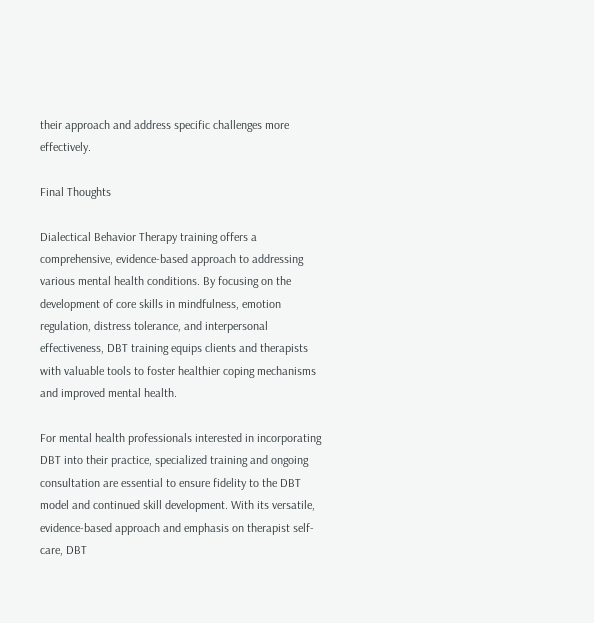their approach and address specific challenges more effectively.

Final Thoughts

Dialectical Behavior Therapy training offers a comprehensive, evidence-based approach to addressing various mental health conditions. By focusing on the development of core skills in mindfulness, emotion regulation, distress tolerance, and interpersonal effectiveness, DBT training equips clients and therapists with valuable tools to foster healthier coping mechanisms and improved mental health.

For mental health professionals interested in incorporating DBT into their practice, specialized training and ongoing consultation are essential to ensure fidelity to the DBT model and continued skill development. With its versatile, evidence-based approach and emphasis on therapist self-care, DBT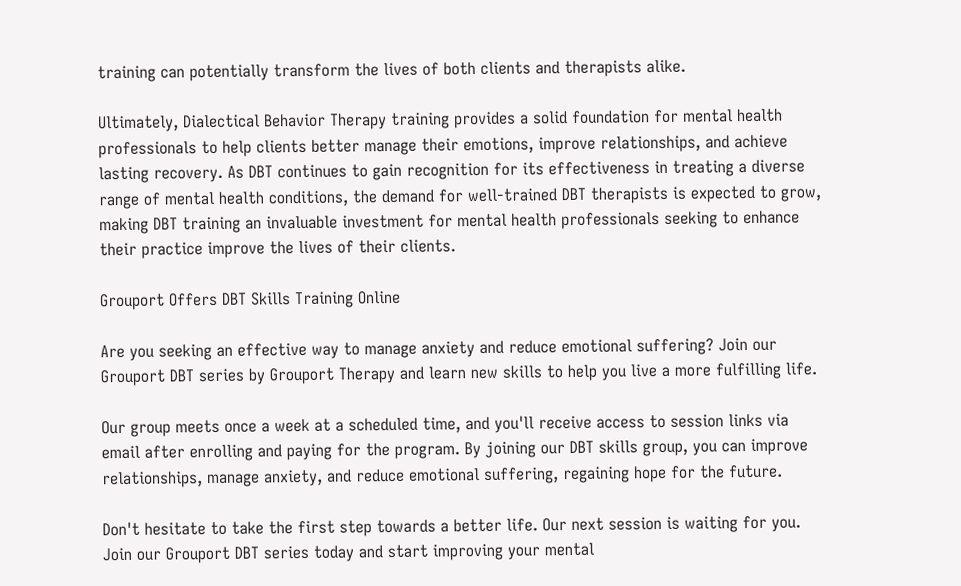training can potentially transform the lives of both clients and therapists alike.

Ultimately, Dialectical Behavior Therapy training provides a solid foundation for mental health professionals to help clients better manage their emotions, improve relationships, and achieve lasting recovery. As DBT continues to gain recognition for its effectiveness in treating a diverse range of mental health conditions, the demand for well-trained DBT therapists is expected to grow, making DBT training an invaluable investment for mental health professionals seeking to enhance their practice improve the lives of their clients.

Grouport Offers DBT Skills Training Online

Are you seeking an effective way to manage anxiety and reduce emotional suffering? Join our Grouport DBT series by Grouport Therapy and learn new skills to help you live a more fulfilling life.

Our group meets once a week at a scheduled time, and you'll receive access to session links via email after enrolling and paying for the program. By joining our DBT skills group, you can improve relationships, manage anxiety, and reduce emotional suffering, regaining hope for the future.

Don't hesitate to take the first step towards a better life. Our next session is waiting for you. Join our Grouport DBT series today and start improving your mental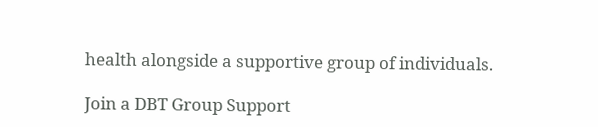health alongside a supportive group of individuals.

Join a DBT Group Support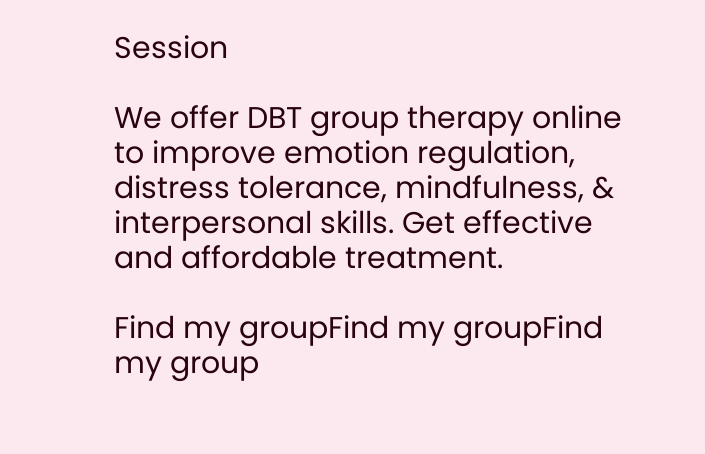Session

We offer DBT group therapy online to improve emotion regulation, distress tolerance, mindfulness, & interpersonal skills. Get effective and affordable treatment.

Find my groupFind my groupFind my group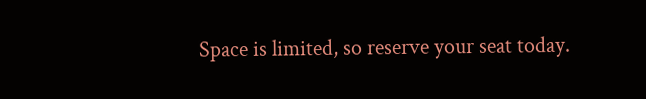Space is limited, so reserve your seat today.